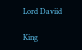Lord Daviid

King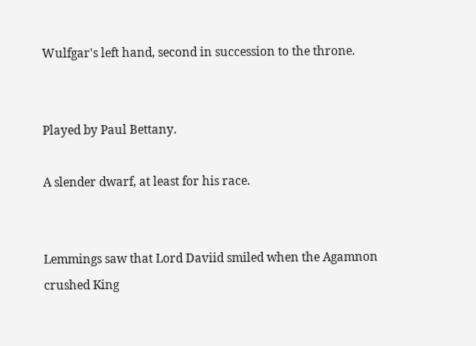Wulfgar's left hand, second in succession to the throne.


Played by Paul Bettany.

A slender dwarf, at least for his race.


Lemmings saw that Lord Daviid smiled when the Agamnon crushed King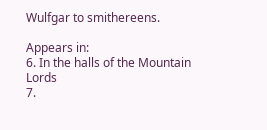Wulfgar to smithereens.

Appears in:
6. In the halls of the Mountain Lords
7.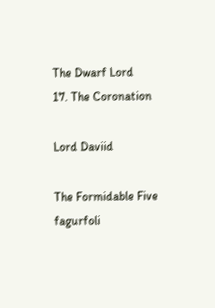The Dwarf Lord
17. The Coronation

Lord Daviid

The Formidable Five fagurfoli